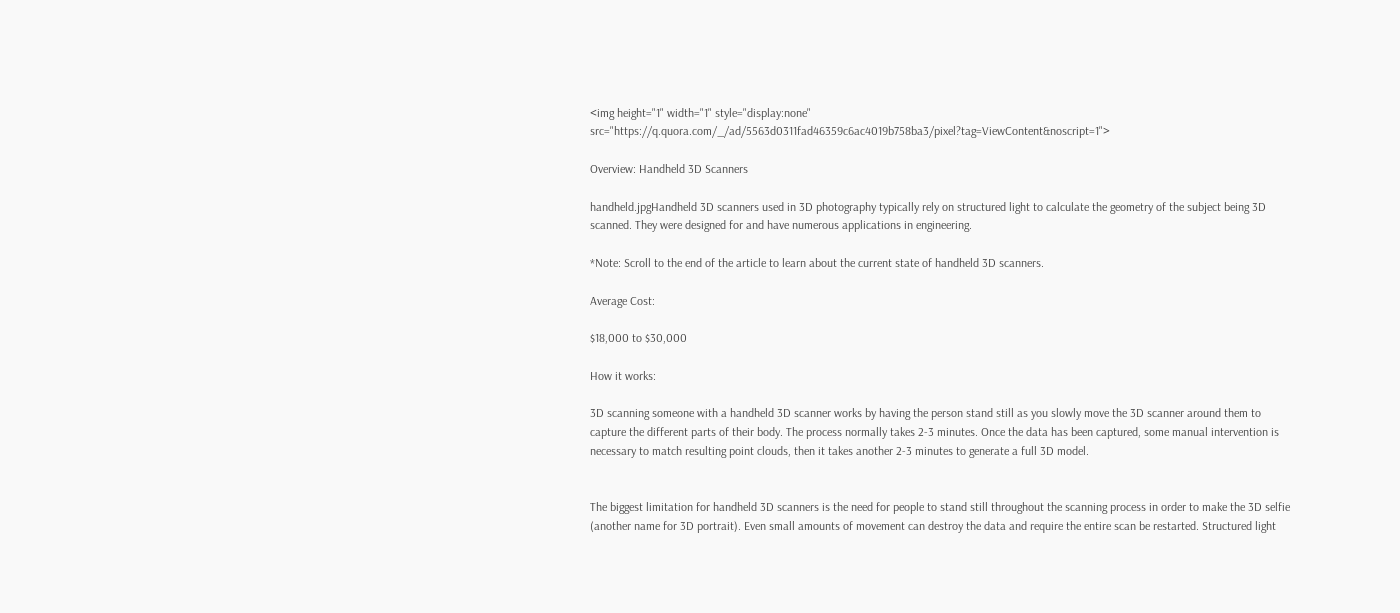<img height="1" width="1" style="display:none" src="https://q.quora.com/_/ad/5563d0311fad46359c6ac4019b758ba3/pixel?tag=ViewContent&noscript=1">

Overview: Handheld 3D Scanners

handheld.jpgHandheld 3D scanners used in 3D photography typically rely on structured light to calculate the geometry of the subject being 3D scanned. They were designed for and have numerous applications in engineering.

*Note: Scroll to the end of the article to learn about the current state of handheld 3D scanners.

Average Cost:

$18,000 to $30,000

How it works:

3D scanning someone with a handheld 3D scanner works by having the person stand still as you slowly move the 3D scanner around them to capture the different parts of their body. The process normally takes 2-3 minutes. Once the data has been captured, some manual intervention is necessary to match resulting point clouds, then it takes another 2-3 minutes to generate a full 3D model.


The biggest limitation for handheld 3D scanners is the need for people to stand still throughout the scanning process in order to make the 3D selfie (another name for 3D portrait). Even small amounts of movement can destroy the data and require the entire scan be restarted. Structured light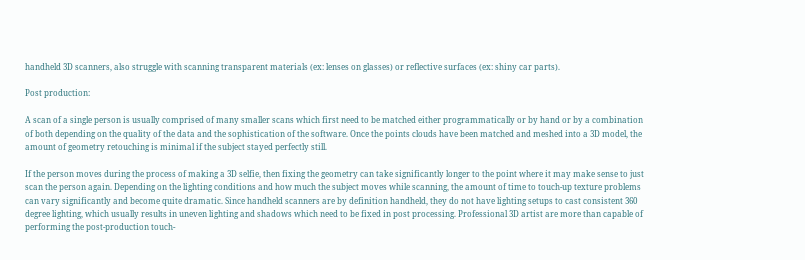handheld 3D scanners, also struggle with scanning transparent materials (ex: lenses on glasses) or reflective surfaces (ex: shiny car parts).

Post production:

A scan of a single person is usually comprised of many smaller scans which first need to be matched either programmatically or by hand or by a combination of both depending on the quality of the data and the sophistication of the software. Once the points clouds have been matched and meshed into a 3D model, the amount of geometry retouching is minimal if the subject stayed perfectly still.

If the person moves during the process of making a 3D selfie, then fixing the geometry can take significantly longer to the point where it may make sense to just scan the person again. Depending on the lighting conditions and how much the subject moves while scanning, the amount of time to touch-up texture problems can vary significantly and become quite dramatic. Since handheld scanners are by definition handheld, they do not have lighting setups to cast consistent 360 degree lighting, which usually results in uneven lighting and shadows which need to be fixed in post processing. Professional 3D artist are more than capable of performing the post-production touch-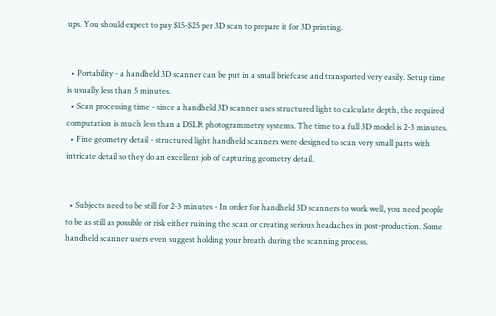ups. You should expect to pay $15-$25 per 3D scan to prepare it for 3D printing.


  • Portability - a handheld 3D scanner can be put in a small briefcase and transported very easily. Setup time is usually less than 5 minutes.
  • Scan processing time - since a handheld 3D scanner uses structured light to calculate depth, the required computation is much less than a DSLR photogrammetry systems. The time to a full 3D model is 2-3 minutes.
  • Fine geometry detail - structured light handheld scanners were designed to scan very small parts with intricate detail so they do an excellent job of capturing geometry detail.


  • Subjects need to be still for 2-3 minutes - In order for handheld 3D scanners to work well, you need people to be as still as possible or risk either ruining the scan or creating serious headaches in post-production. Some handheld scanner users even suggest holding your breath during the scanning process.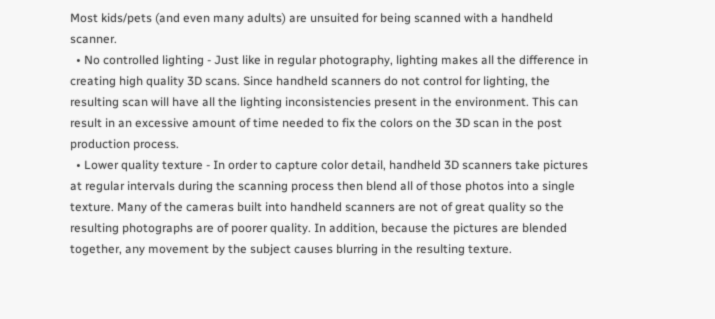Most kids/pets (and even many adults) are unsuited for being scanned with a handheld scanner.
  • No controlled lighting - Just like in regular photography, lighting makes all the difference in creating high quality 3D scans. Since handheld scanners do not control for lighting, the resulting scan will have all the lighting inconsistencies present in the environment. This can result in an excessive amount of time needed to fix the colors on the 3D scan in the post production process.
  • Lower quality texture - In order to capture color detail, handheld 3D scanners take pictures at regular intervals during the scanning process then blend all of those photos into a single texture. Many of the cameras built into handheld scanners are not of great quality so the resulting photographs are of poorer quality. In addition, because the pictures are blended together, any movement by the subject causes blurring in the resulting texture.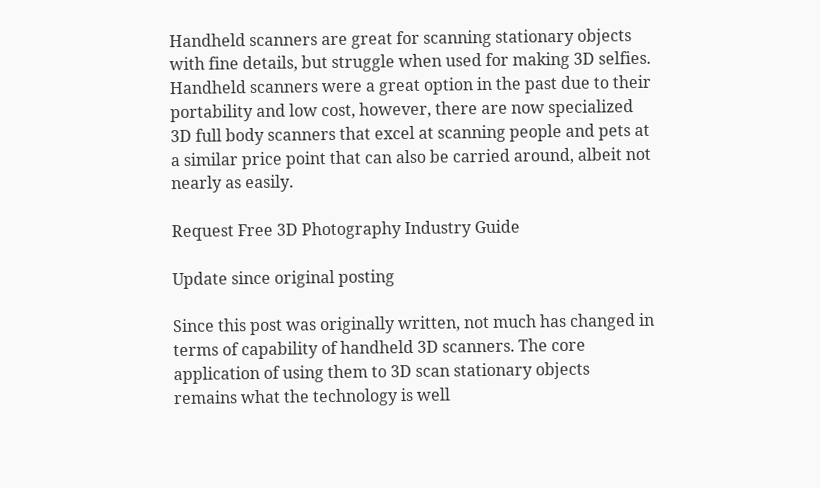Handheld scanners are great for scanning stationary objects with fine details, but struggle when used for making 3D selfies. Handheld scanners were a great option in the past due to their portability and low cost, however, there are now specialized 3D full body scanners that excel at scanning people and pets at a similar price point that can also be carried around, albeit not nearly as easily.

Request Free 3D Photography Industry Guide

Update since original posting

Since this post was originally written, not much has changed in terms of capability of handheld 3D scanners. The core application of using them to 3D scan stationary objects remains what the technology is well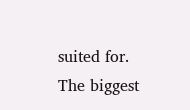suited for. The biggest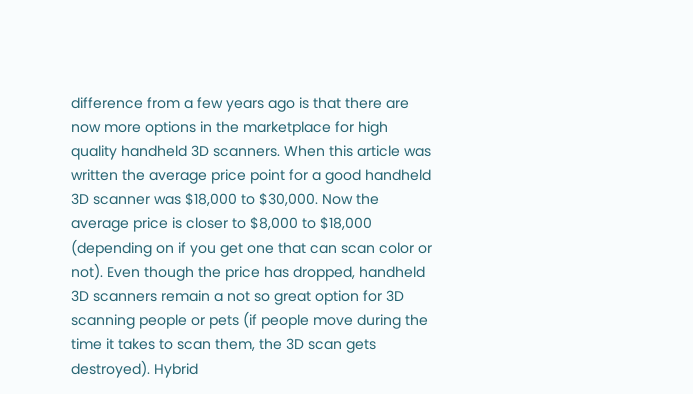difference from a few years ago is that there are now more options in the marketplace for high quality handheld 3D scanners. When this article was written the average price point for a good handheld 3D scanner was $18,000 to $30,000. Now the average price is closer to $8,000 to $18,000 (depending on if you get one that can scan color or not). Even though the price has dropped, handheld 3D scanners remain a not so great option for 3D scanning people or pets (if people move during the time it takes to scan them, the 3D scan gets destroyed). Hybrid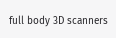full body 3D scanners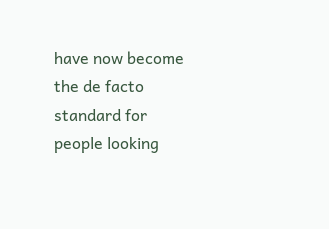have now become the de facto standard for people looking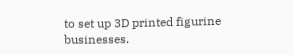to set up 3D printed figurine businesses.